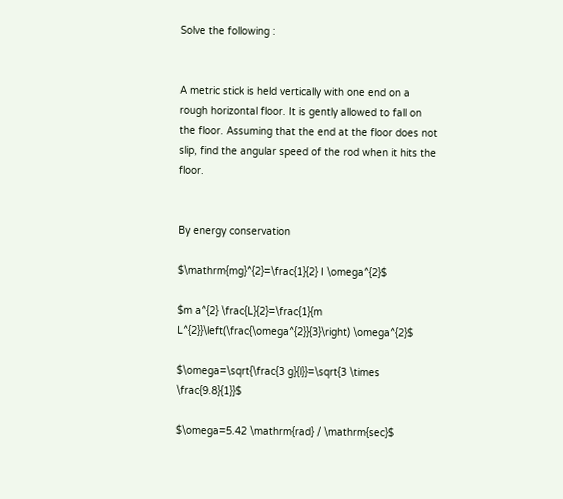Solve the following :


A metric stick is held vertically with one end on a rough horizontal floor. It is gently allowed to fall on the floor. Assuming that the end at the floor does not slip, find the angular speed of the rod when it hits the floor.


By energy conservation

$\mathrm{mg}^{2}=\frac{1}{2} I \omega^{2}$

$m a^{2} \frac{L}{2}=\frac{1}{m L^{2}}\left(\frac{\omega^{2}}{3}\right) \omega^{2}$

$\omega=\sqrt{\frac{3 g}{l}}=\sqrt{3 \times \frac{9.8}{1}}$

$\omega=5.42 \mathrm{rad} / \mathrm{sec}$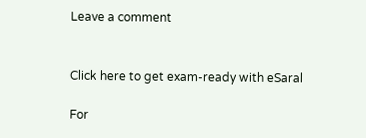Leave a comment


Click here to get exam-ready with eSaral

For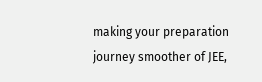making your preparation journey smoother of JEE,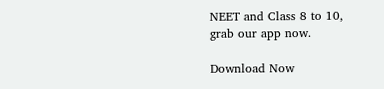NEET and Class 8 to 10, grab our app now.

Download Now